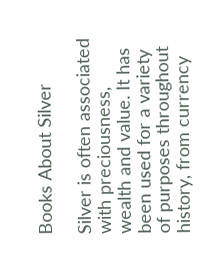Books About Silver

Silver is often associated with preciousness, wealth and value. It has been used for a variety of purposes throughout history, from currency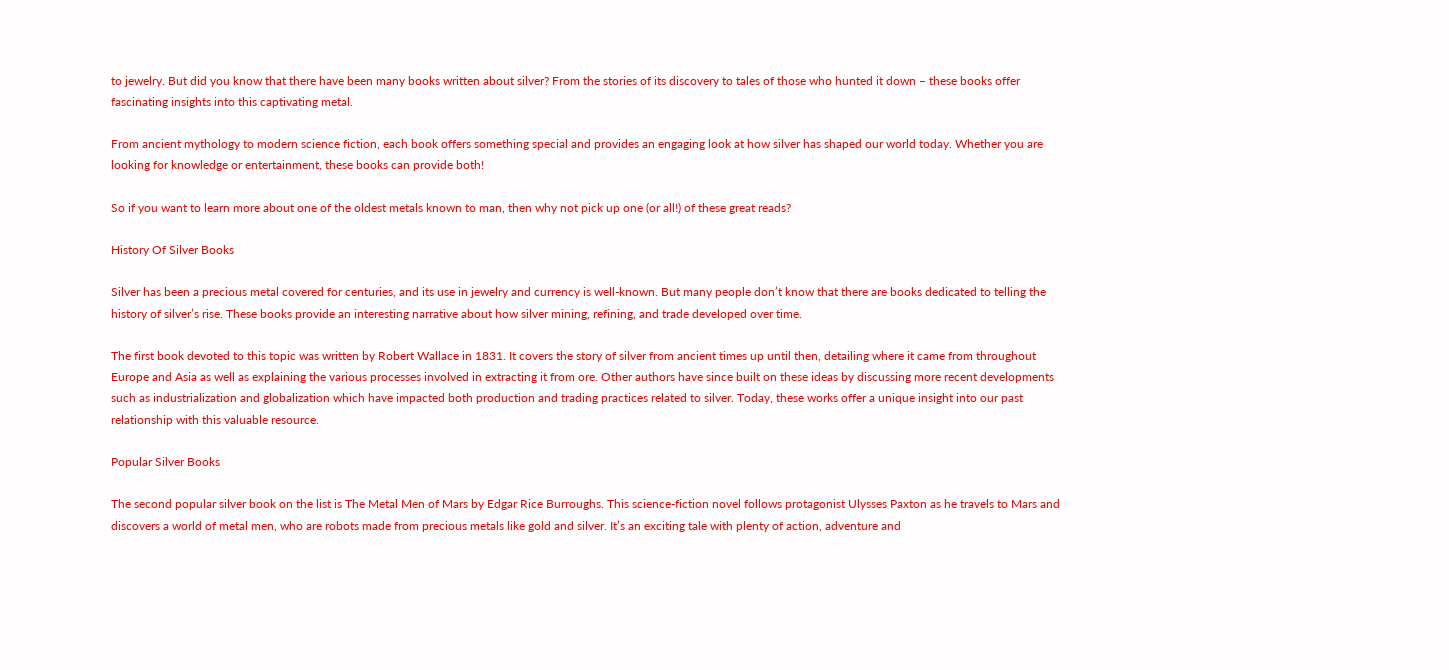to jewelry. But did you know that there have been many books written about silver? From the stories of its discovery to tales of those who hunted it down – these books offer fascinating insights into this captivating metal.

From ancient mythology to modern science fiction, each book offers something special and provides an engaging look at how silver has shaped our world today. Whether you are looking for knowledge or entertainment, these books can provide both!

So if you want to learn more about one of the oldest metals known to man, then why not pick up one (or all!) of these great reads?

History Of Silver Books

Silver has been a precious metal covered for centuries, and its use in jewelry and currency is well-known. But many people don’t know that there are books dedicated to telling the history of silver’s rise. These books provide an interesting narrative about how silver mining, refining, and trade developed over time.

The first book devoted to this topic was written by Robert Wallace in 1831. It covers the story of silver from ancient times up until then, detailing where it came from throughout Europe and Asia as well as explaining the various processes involved in extracting it from ore. Other authors have since built on these ideas by discussing more recent developments such as industrialization and globalization which have impacted both production and trading practices related to silver. Today, these works offer a unique insight into our past relationship with this valuable resource.

Popular Silver Books

The second popular silver book on the list is The Metal Men of Mars by Edgar Rice Burroughs. This science-fiction novel follows protagonist Ulysses Paxton as he travels to Mars and discovers a world of metal men, who are robots made from precious metals like gold and silver. It’s an exciting tale with plenty of action, adventure and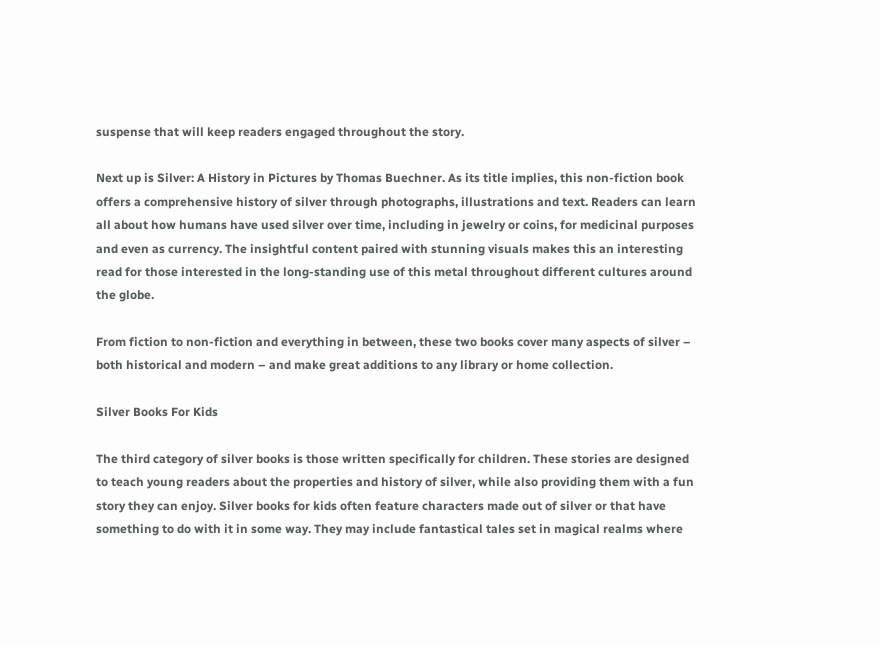suspense that will keep readers engaged throughout the story.

Next up is Silver: A History in Pictures by Thomas Buechner. As its title implies, this non-fiction book offers a comprehensive history of silver through photographs, illustrations and text. Readers can learn all about how humans have used silver over time, including in jewelry or coins, for medicinal purposes and even as currency. The insightful content paired with stunning visuals makes this an interesting read for those interested in the long-standing use of this metal throughout different cultures around the globe.

From fiction to non-fiction and everything in between, these two books cover many aspects of silver – both historical and modern – and make great additions to any library or home collection.

Silver Books For Kids

The third category of silver books is those written specifically for children. These stories are designed to teach young readers about the properties and history of silver, while also providing them with a fun story they can enjoy. Silver books for kids often feature characters made out of silver or that have something to do with it in some way. They may include fantastical tales set in magical realms where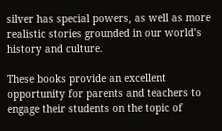silver has special powers, as well as more realistic stories grounded in our world’s history and culture.

These books provide an excellent opportunity for parents and teachers to engage their students on the topic of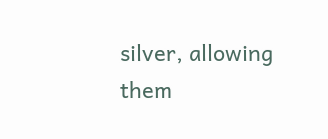silver, allowing them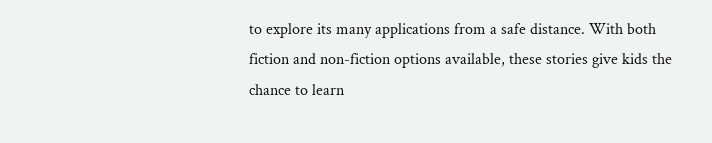to explore its many applications from a safe distance. With both fiction and non-fiction options available, these stories give kids the chance to learn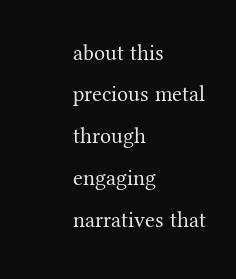about this precious metal through engaging narratives that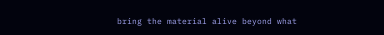bring the material alive beyond what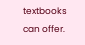textbooks can offer.